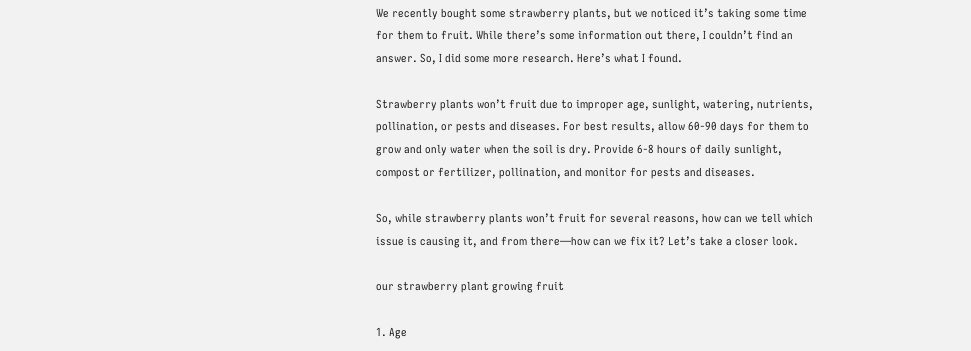We recently bought some strawberry plants, but we noticed it’s taking some time for them to fruit. While there’s some information out there, I couldn’t find an answer. So, I did some more research. Here’s what I found.

Strawberry plants won’t fruit due to improper age, sunlight, watering, nutrients, pollination, or pests and diseases. For best results, allow 60-90 days for them to grow and only water when the soil is dry. Provide 6-8 hours of daily sunlight, compost or fertilizer, pollination, and monitor for pests and diseases.

So, while strawberry plants won’t fruit for several reasons, how can we tell which issue is causing it, and from there—how can we fix it? Let’s take a closer look.

our strawberry plant growing fruit

1. Age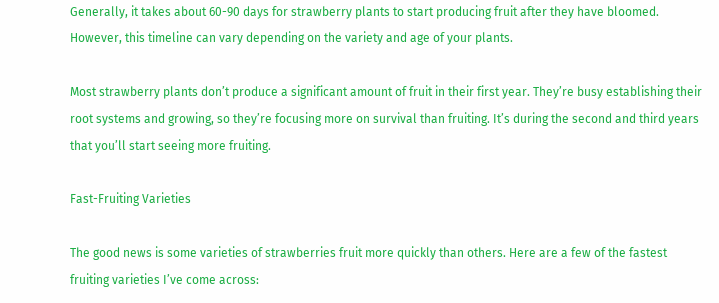Generally, it takes about 60-90 days for strawberry plants to start producing fruit after they have bloomed. However, this timeline can vary depending on the variety and age of your plants.

Most strawberry plants don’t produce a significant amount of fruit in their first year. They’re busy establishing their root systems and growing, so they’re focusing more on survival than fruiting. It’s during the second and third years that you’ll start seeing more fruiting.

Fast-Fruiting Varieties

The good news is some varieties of strawberries fruit more quickly than others. Here are a few of the fastest fruiting varieties I’ve come across: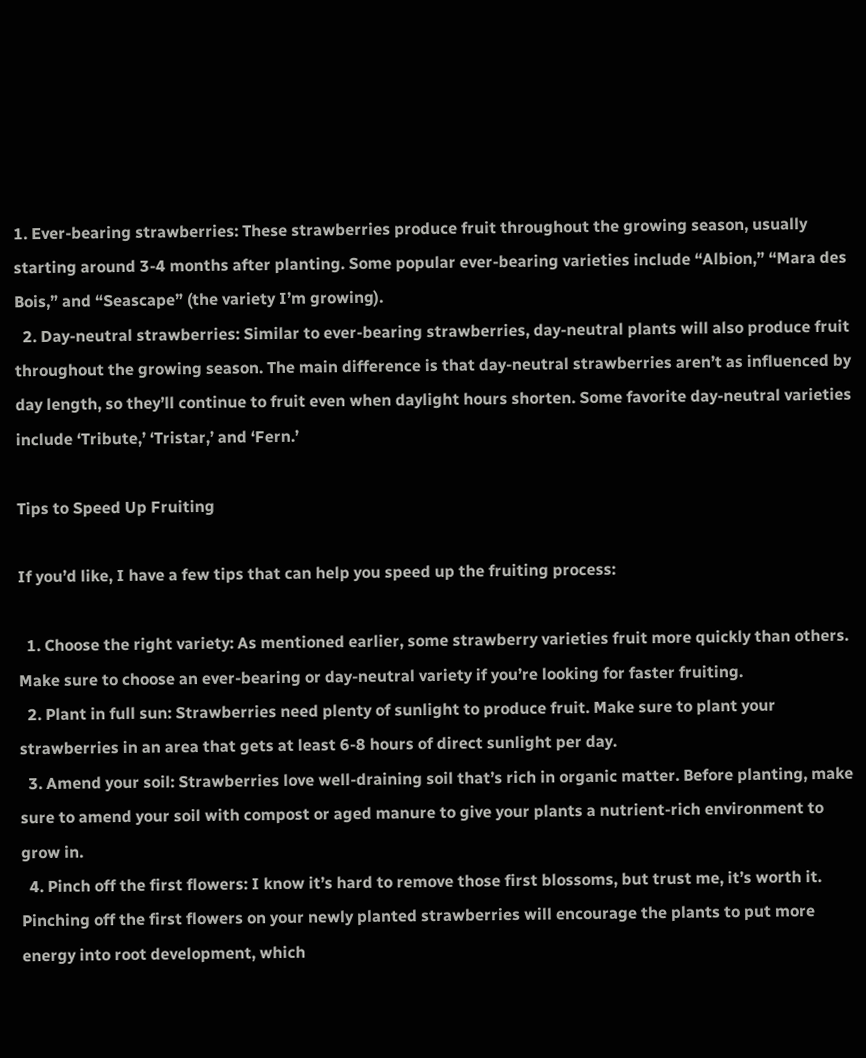1. Ever-bearing strawberries: These strawberries produce fruit throughout the growing season, usually starting around 3-4 months after planting. Some popular ever-bearing varieties include “Albion,” “Mara des Bois,” and “Seascape” (the variety I’m growing).
  2. Day-neutral strawberries: Similar to ever-bearing strawberries, day-neutral plants will also produce fruit throughout the growing season. The main difference is that day-neutral strawberries aren’t as influenced by day length, so they’ll continue to fruit even when daylight hours shorten. Some favorite day-neutral varieties include ‘Tribute,’ ‘Tristar,’ and ‘Fern.’

Tips to Speed Up Fruiting

If you’d like, I have a few tips that can help you speed up the fruiting process:

  1. Choose the right variety: As mentioned earlier, some strawberry varieties fruit more quickly than others. Make sure to choose an ever-bearing or day-neutral variety if you’re looking for faster fruiting.
  2. Plant in full sun: Strawberries need plenty of sunlight to produce fruit. Make sure to plant your strawberries in an area that gets at least 6-8 hours of direct sunlight per day.
  3. Amend your soil: Strawberries love well-draining soil that’s rich in organic matter. Before planting, make sure to amend your soil with compost or aged manure to give your plants a nutrient-rich environment to grow in.
  4. Pinch off the first flowers: I know it’s hard to remove those first blossoms, but trust me, it’s worth it. Pinching off the first flowers on your newly planted strawberries will encourage the plants to put more energy into root development, which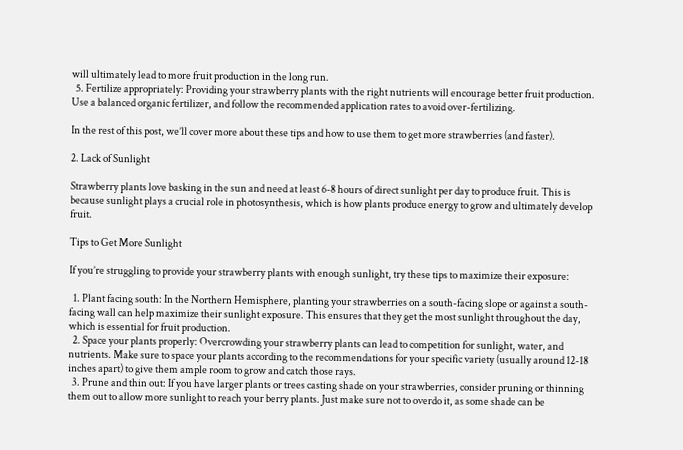will ultimately lead to more fruit production in the long run.
  5. Fertilize appropriately: Providing your strawberry plants with the right nutrients will encourage better fruit production. Use a balanced organic fertilizer, and follow the recommended application rates to avoid over-fertilizing.

In the rest of this post, we’ll cover more about these tips and how to use them to get more strawberries (and faster).

2. Lack of Sunlight

Strawberry plants love basking in the sun and need at least 6-8 hours of direct sunlight per day to produce fruit. This is because sunlight plays a crucial role in photosynthesis, which is how plants produce energy to grow and ultimately develop fruit.

Tips to Get More Sunlight

If you’re struggling to provide your strawberry plants with enough sunlight, try these tips to maximize their exposure:

  1. Plant facing south: In the Northern Hemisphere, planting your strawberries on a south-facing slope or against a south-facing wall can help maximize their sunlight exposure. This ensures that they get the most sunlight throughout the day, which is essential for fruit production.
  2. Space your plants properly: Overcrowding your strawberry plants can lead to competition for sunlight, water, and nutrients. Make sure to space your plants according to the recommendations for your specific variety (usually around 12-18 inches apart) to give them ample room to grow and catch those rays.
  3. Prune and thin out: If you have larger plants or trees casting shade on your strawberries, consider pruning or thinning them out to allow more sunlight to reach your berry plants. Just make sure not to overdo it, as some shade can be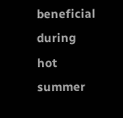beneficial during hot summer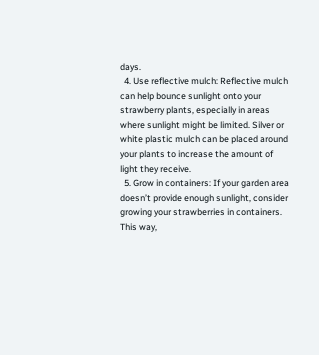days.
  4. Use reflective mulch: Reflective mulch can help bounce sunlight onto your strawberry plants, especially in areas where sunlight might be limited. Silver or white plastic mulch can be placed around your plants to increase the amount of light they receive.
  5. Grow in containers: If your garden area doesn’t provide enough sunlight, consider growing your strawberries in containers. This way,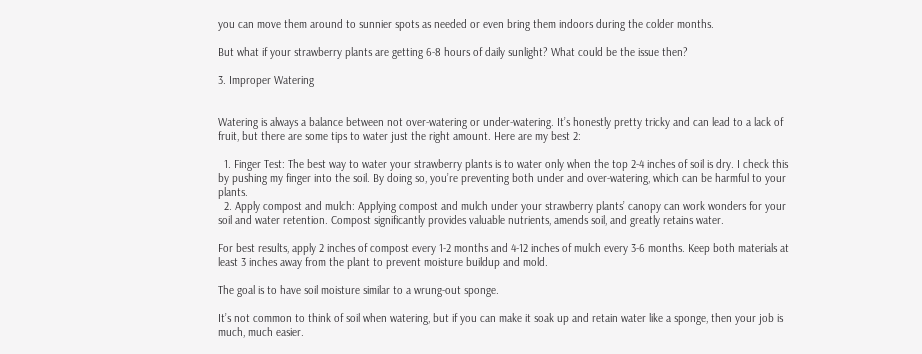you can move them around to sunnier spots as needed or even bring them indoors during the colder months.

But what if your strawberry plants are getting 6-8 hours of daily sunlight? What could be the issue then?

3. Improper Watering


Watering is always a balance between not over-watering or under-watering. It’s honestly pretty tricky and can lead to a lack of fruit, but there are some tips to water just the right amount. Here are my best 2:

  1. Finger Test: The best way to water your strawberry plants is to water only when the top 2-4 inches of soil is dry. I check this by pushing my finger into the soil. By doing so, you’re preventing both under and over-watering, which can be harmful to your plants.
  2. Apply compost and mulch: Applying compost and mulch under your strawberry plants’ canopy can work wonders for your soil and water retention. Compost significantly provides valuable nutrients, amends soil, and greatly retains water.

For best results, apply 2 inches of compost every 1-2 months and 4-12 inches of mulch every 3-6 months. Keep both materials at least 3 inches away from the plant to prevent moisture buildup and mold.

The goal is to have soil moisture similar to a wrung-out sponge.

It’s not common to think of soil when watering, but if you can make it soak up and retain water like a sponge, then your job is much, much easier.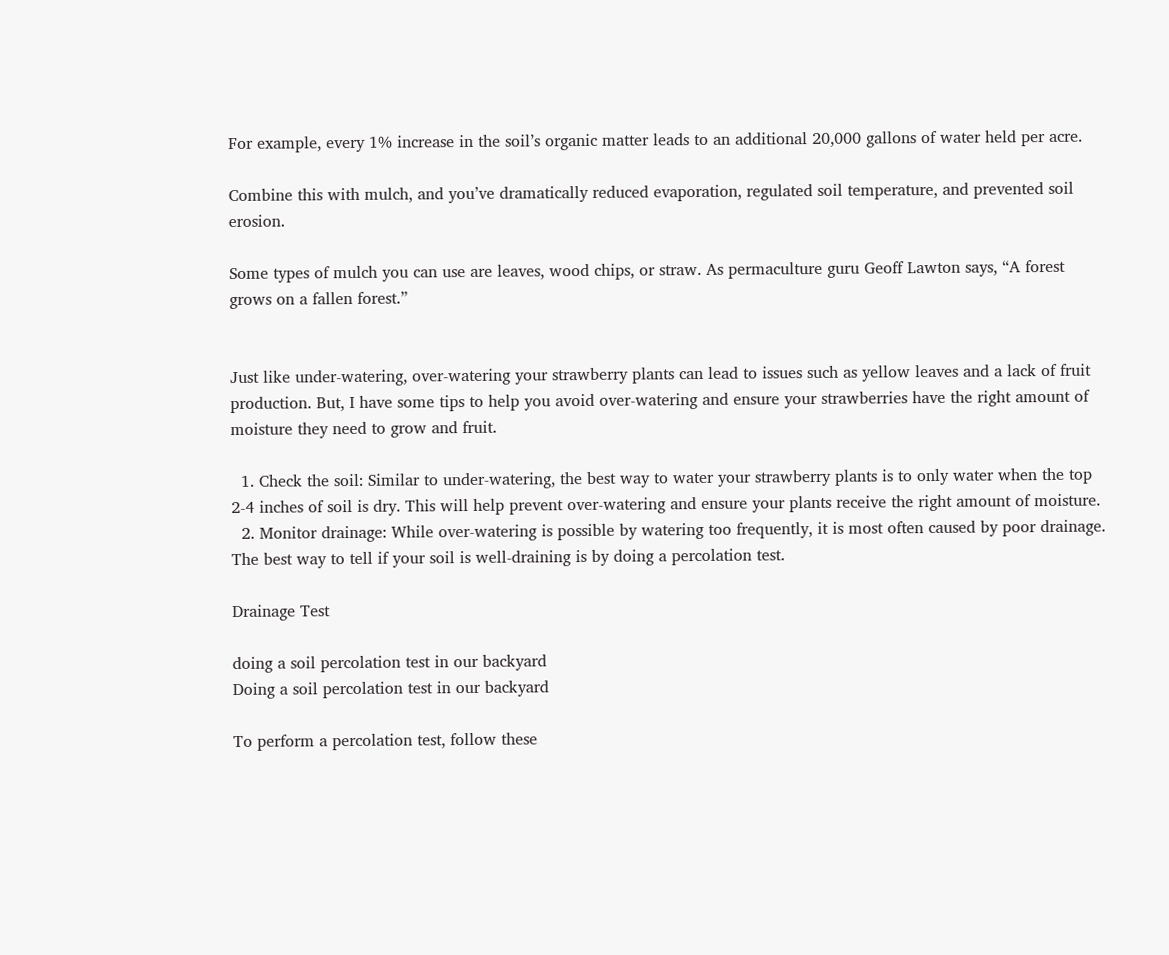For example, every 1% increase in the soil’s organic matter leads to an additional 20,000 gallons of water held per acre.

Combine this with mulch, and you’ve dramatically reduced evaporation, regulated soil temperature, and prevented soil erosion.

Some types of mulch you can use are leaves, wood chips, or straw. As permaculture guru Geoff Lawton says, “A forest grows on a fallen forest.”


Just like under-watering, over-watering your strawberry plants can lead to issues such as yellow leaves and a lack of fruit production. But, I have some tips to help you avoid over-watering and ensure your strawberries have the right amount of moisture they need to grow and fruit.

  1. Check the soil: Similar to under-watering, the best way to water your strawberry plants is to only water when the top 2-4 inches of soil is dry. This will help prevent over-watering and ensure your plants receive the right amount of moisture.
  2. Monitor drainage: While over-watering is possible by watering too frequently, it is most often caused by poor drainage. The best way to tell if your soil is well-draining is by doing a percolation test.

Drainage Test

doing a soil percolation test in our backyard
Doing a soil percolation test in our backyard

To perform a percolation test, follow these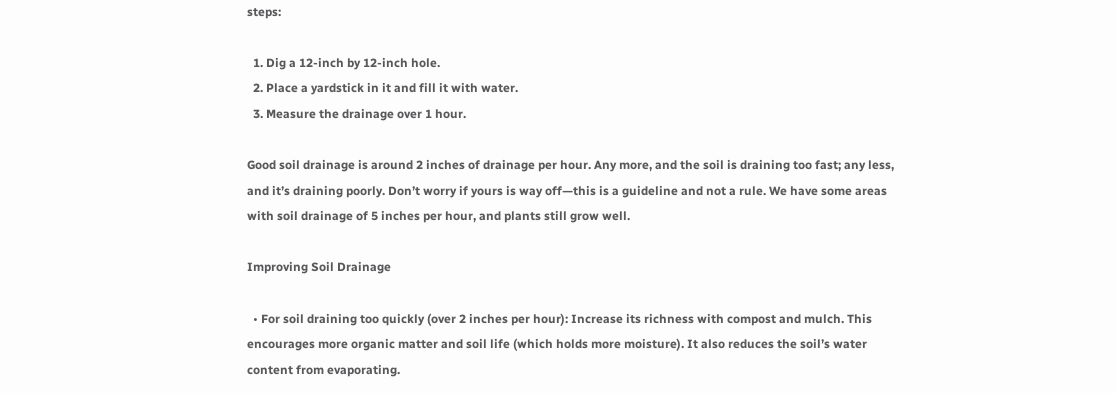steps:

  1. Dig a 12-inch by 12-inch hole.
  2. Place a yardstick in it and fill it with water.
  3. Measure the drainage over 1 hour.

Good soil drainage is around 2 inches of drainage per hour. Any more, and the soil is draining too fast; any less, and it’s draining poorly. Don’t worry if yours is way off—this is a guideline and not a rule. We have some areas with soil drainage of 5 inches per hour, and plants still grow well.

Improving Soil Drainage

  • For soil draining too quickly (over 2 inches per hour): Increase its richness with compost and mulch. This encourages more organic matter and soil life (which holds more moisture). It also reduces the soil’s water content from evaporating.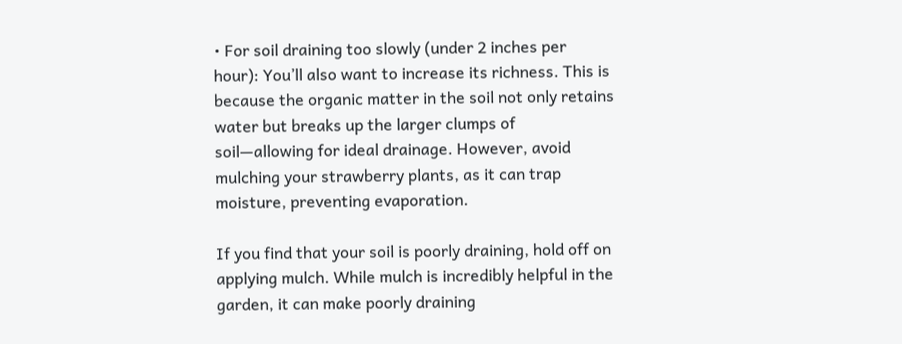• For soil draining too slowly (under 2 inches per hour): You’ll also want to increase its richness. This is because the organic matter in the soil not only retains water but breaks up the larger clumps of soil—allowing for ideal drainage. However, avoid mulching your strawberry plants, as it can trap moisture, preventing evaporation.

If you find that your soil is poorly draining, hold off on applying mulch. While mulch is incredibly helpful in the garden, it can make poorly draining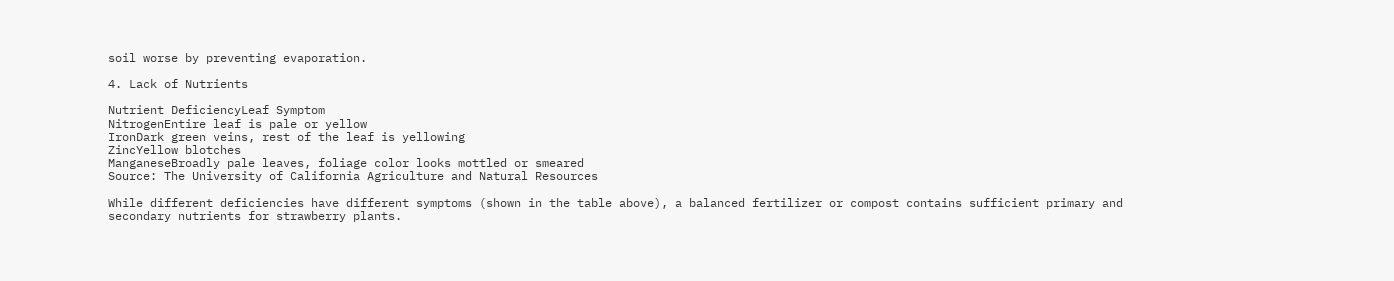soil worse by preventing evaporation.

4. Lack of Nutrients

Nutrient DeficiencyLeaf Symptom
NitrogenEntire leaf is pale or yellow
IronDark green veins, rest of the leaf is yellowing
ZincYellow blotches
ManganeseBroadly pale leaves, foliage color looks mottled or smeared
Source: The University of California Agriculture and Natural Resources

While different deficiencies have different symptoms (shown in the table above), a balanced fertilizer or compost contains sufficient primary and secondary nutrients for strawberry plants.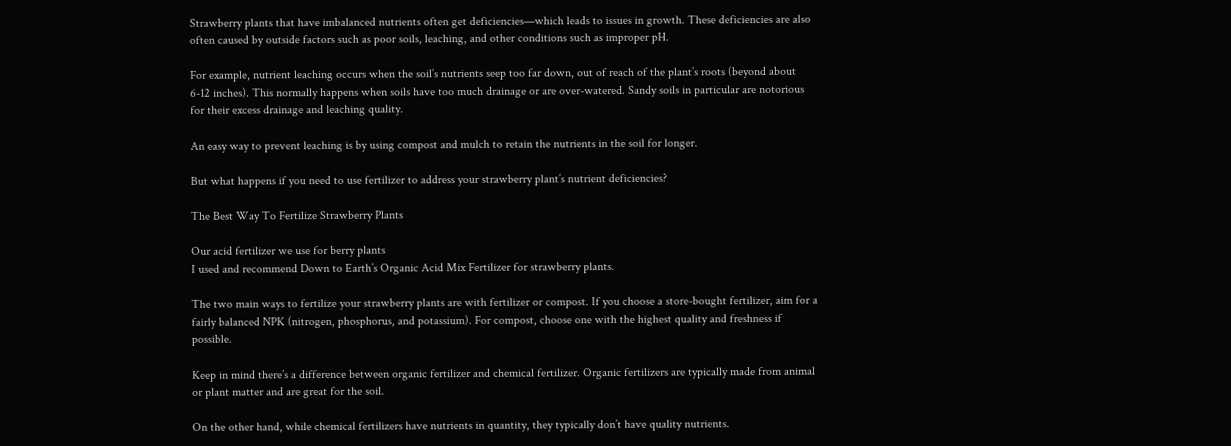Strawberry plants that have imbalanced nutrients often get deficiencies—which leads to issues in growth. These deficiencies are also often caused by outside factors such as poor soils, leaching, and other conditions such as improper pH.

For example, nutrient leaching occurs when the soil’s nutrients seep too far down, out of reach of the plant’s roots (beyond about 6-12 inches). This normally happens when soils have too much drainage or are over-watered. Sandy soils in particular are notorious for their excess drainage and leaching quality.

An easy way to prevent leaching is by using compost and mulch to retain the nutrients in the soil for longer.

But what happens if you need to use fertilizer to address your strawberry plant’s nutrient deficiencies?

The Best Way To Fertilize Strawberry Plants

Our acid fertilizer we use for berry plants
I used and recommend Down to Earth’s Organic Acid Mix Fertilizer for strawberry plants.

The two main ways to fertilize your strawberry plants are with fertilizer or compost. If you choose a store-bought fertilizer, aim for a fairly balanced NPK (nitrogen, phosphorus, and potassium). For compost, choose one with the highest quality and freshness if possible.

Keep in mind there’s a difference between organic fertilizer and chemical fertilizer. Organic fertilizers are typically made from animal or plant matter and are great for the soil.

On the other hand, while chemical fertilizers have nutrients in quantity, they typically don’t have quality nutrients.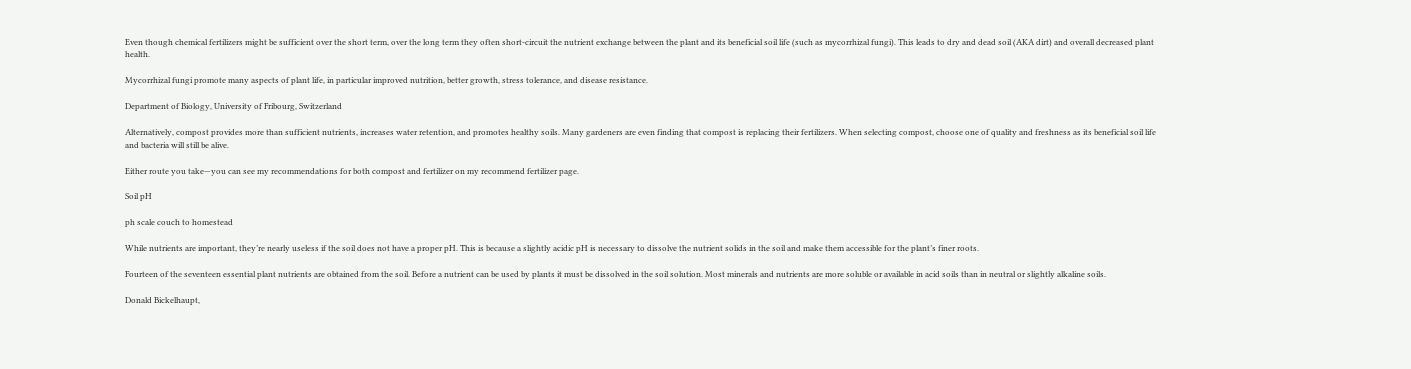Even though chemical fertilizers might be sufficient over the short term, over the long term they often short-circuit the nutrient exchange between the plant and its beneficial soil life (such as mycorrhizal fungi). This leads to dry and dead soil (AKA dirt) and overall decreased plant health.

Mycorrhizal fungi promote many aspects of plant life, in particular improved nutrition, better growth, stress tolerance, and disease resistance.

Department of Biology, University of Fribourg, Switzerland

Alternatively, compost provides more than sufficient nutrients, increases water retention, and promotes healthy soils. Many gardeners are even finding that compost is replacing their fertilizers. When selecting compost, choose one of quality and freshness as its beneficial soil life and bacteria will still be alive.

Either route you take—you can see my recommendations for both compost and fertilizer on my recommend fertilizer page.

Soil pH

ph scale couch to homestead

While nutrients are important, they’re nearly useless if the soil does not have a proper pH. This is because a slightly acidic pH is necessary to dissolve the nutrient solids in the soil and make them accessible for the plant’s finer roots.

Fourteen of the seventeen essential plant nutrients are obtained from the soil. Before a nutrient can be used by plants it must be dissolved in the soil solution. Most minerals and nutrients are more soluble or available in acid soils than in neutral or slightly alkaline soils.

Donald Bickelhaupt,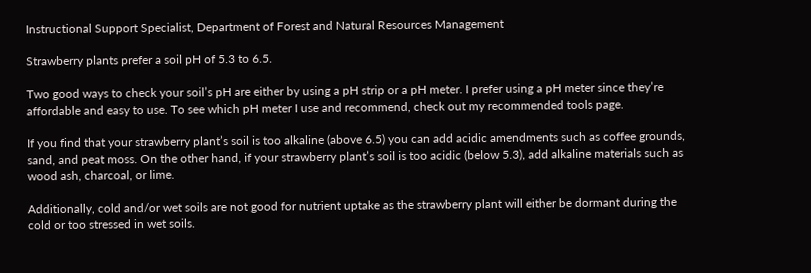Instructional Support Specialist, Department of Forest and Natural Resources Management

Strawberry plants prefer a soil pH of 5.3 to 6.5.

Two good ways to check your soil’s pH are either by using a pH strip or a pH meter. I prefer using a pH meter since they’re affordable and easy to use. To see which pH meter I use and recommend, check out my recommended tools page.

If you find that your strawberry plant’s soil is too alkaline (above 6.5) you can add acidic amendments such as coffee grounds, sand, and peat moss. On the other hand, if your strawberry plant’s soil is too acidic (below 5.3), add alkaline materials such as wood ash, charcoal, or lime.

Additionally, cold and/or wet soils are not good for nutrient uptake as the strawberry plant will either be dormant during the cold or too stressed in wet soils.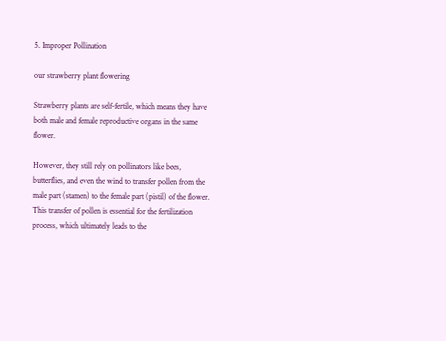5. Improper Pollination

our strawberry plant flowering

Strawberry plants are self-fertile, which means they have both male and female reproductive organs in the same flower.

However, they still rely on pollinators like bees, butterflies, and even the wind to transfer pollen from the male part (stamen) to the female part (pistil) of the flower. This transfer of pollen is essential for the fertilization process, which ultimately leads to the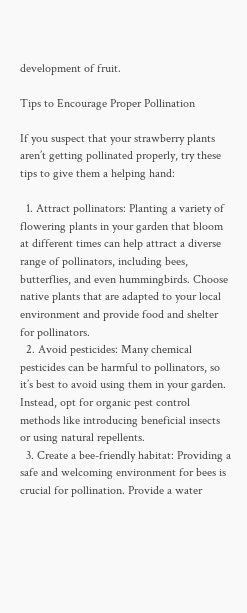development of fruit.

Tips to Encourage Proper Pollination

If you suspect that your strawberry plants aren’t getting pollinated properly, try these tips to give them a helping hand:

  1. Attract pollinators: Planting a variety of flowering plants in your garden that bloom at different times can help attract a diverse range of pollinators, including bees, butterflies, and even hummingbirds. Choose native plants that are adapted to your local environment and provide food and shelter for pollinators.
  2. Avoid pesticides: Many chemical pesticides can be harmful to pollinators, so it’s best to avoid using them in your garden. Instead, opt for organic pest control methods like introducing beneficial insects or using natural repellents.
  3. Create a bee-friendly habitat: Providing a safe and welcoming environment for bees is crucial for pollination. Provide a water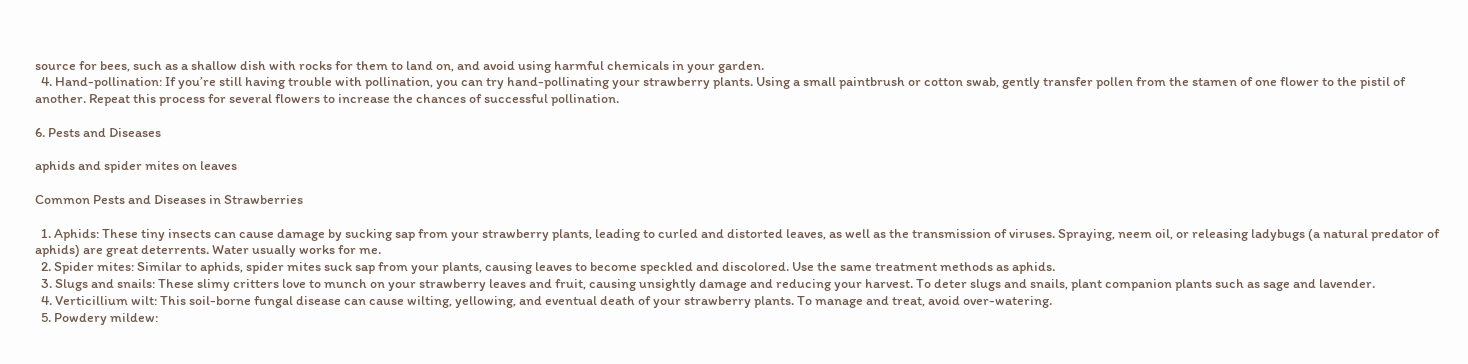source for bees, such as a shallow dish with rocks for them to land on, and avoid using harmful chemicals in your garden.
  4. Hand-pollination: If you’re still having trouble with pollination, you can try hand-pollinating your strawberry plants. Using a small paintbrush or cotton swab, gently transfer pollen from the stamen of one flower to the pistil of another. Repeat this process for several flowers to increase the chances of successful pollination.

6. Pests and Diseases

aphids and spider mites on leaves

Common Pests and Diseases in Strawberries

  1. Aphids: These tiny insects can cause damage by sucking sap from your strawberry plants, leading to curled and distorted leaves, as well as the transmission of viruses. Spraying, neem oil, or releasing ladybugs (a natural predator of aphids) are great deterrents. Water usually works for me.
  2. Spider mites: Similar to aphids, spider mites suck sap from your plants, causing leaves to become speckled and discolored. Use the same treatment methods as aphids.
  3. Slugs and snails: These slimy critters love to munch on your strawberry leaves and fruit, causing unsightly damage and reducing your harvest. To deter slugs and snails, plant companion plants such as sage and lavender.
  4. Verticillium wilt: This soil-borne fungal disease can cause wilting, yellowing, and eventual death of your strawberry plants. To manage and treat, avoid over-watering.
  5. Powdery mildew: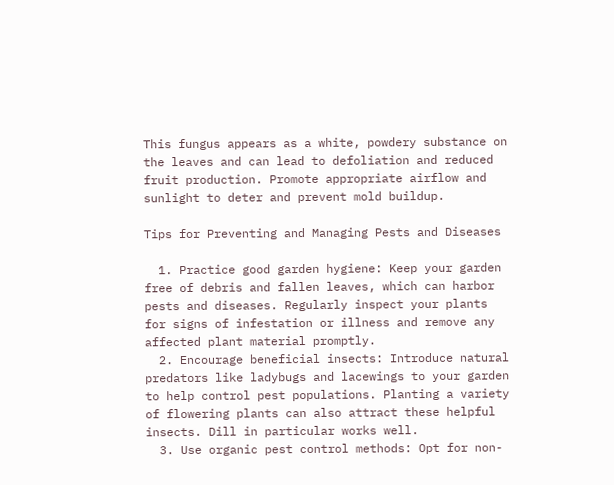This fungus appears as a white, powdery substance on the leaves and can lead to defoliation and reduced fruit production. Promote appropriate airflow and sunlight to deter and prevent mold buildup.

Tips for Preventing and Managing Pests and Diseases

  1. Practice good garden hygiene: Keep your garden free of debris and fallen leaves, which can harbor pests and diseases. Regularly inspect your plants for signs of infestation or illness and remove any affected plant material promptly.
  2. Encourage beneficial insects: Introduce natural predators like ladybugs and lacewings to your garden to help control pest populations. Planting a variety of flowering plants can also attract these helpful insects. Dill in particular works well.
  3. Use organic pest control methods: Opt for non-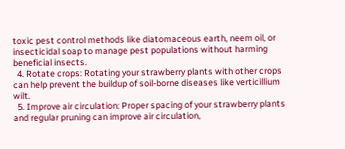toxic pest control methods like diatomaceous earth, neem oil, or insecticidal soap to manage pest populations without harming beneficial insects.
  4. Rotate crops: Rotating your strawberry plants with other crops can help prevent the buildup of soil-borne diseases like verticillium wilt.
  5. Improve air circulation: Proper spacing of your strawberry plants and regular pruning can improve air circulation,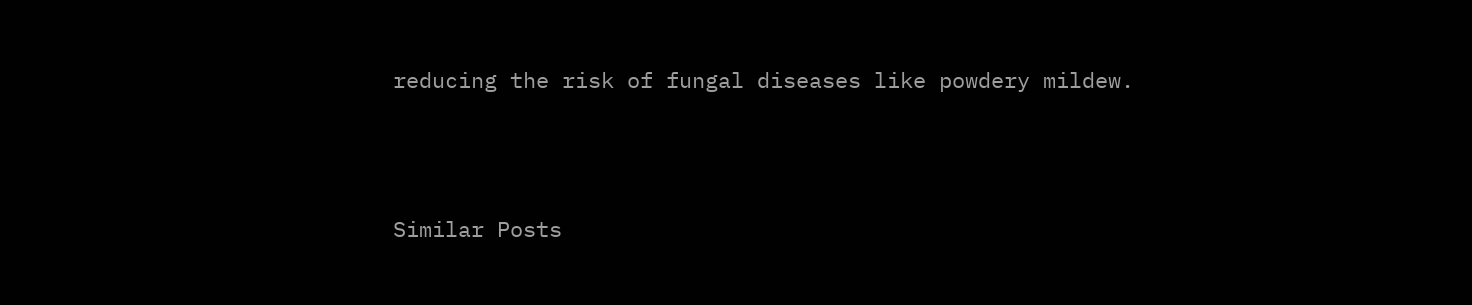reducing the risk of fungal diseases like powdery mildew.



Similar Posts